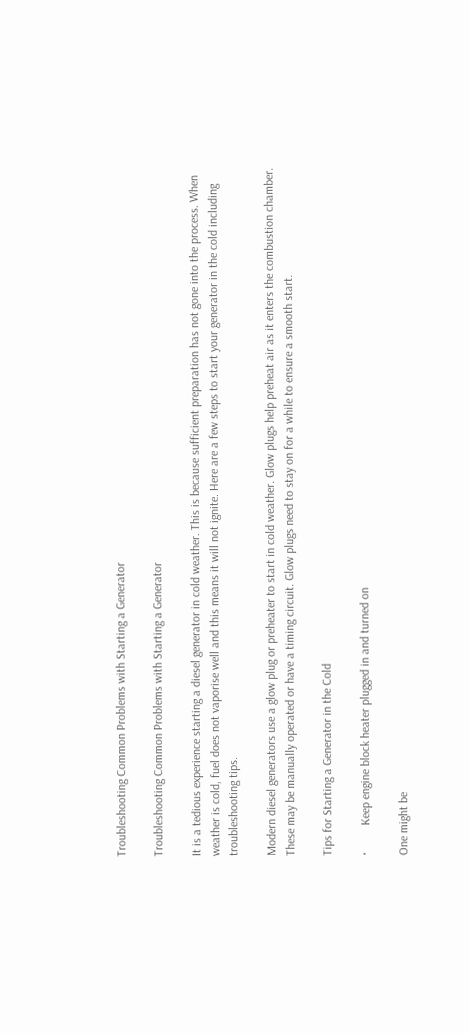Troubleshooting Common Problems with Starting a Generator

Troubleshooting Common Problems with Starting a Generator

It is a tedious experience starting a diesel generator in cold weather. This is because sufficient preparation has not gone into the process. When weather is cold, fuel does not vaporise well and this means it will not ignite. Here are a few steps to start your generator in the cold including troubleshooting tips.

Modern diesel generators use a glow plug or preheater to start in cold weather. Glow plugs help preheat air as it enters the combustion chamber. These may be manually operated or have a timing circuit. Glow plugs need to stay on for a while to ensure a smooth start.

Tips for Starting a Generator in the Cold

·         Keep engine block heater plugged in and turned on

One might be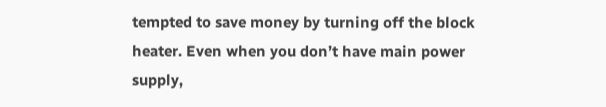tempted to save money by turning off the block heater. Even when you don’t have main power supply,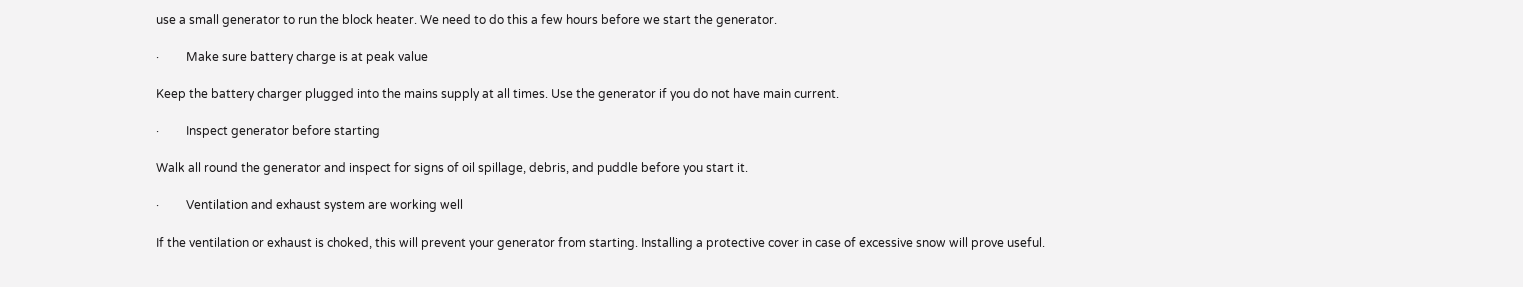use a small generator to run the block heater. We need to do this a few hours before we start the generator.

·         Make sure battery charge is at peak value

Keep the battery charger plugged into the mains supply at all times. Use the generator if you do not have main current.

·         Inspect generator before starting

Walk all round the generator and inspect for signs of oil spillage, debris, and puddle before you start it.

·         Ventilation and exhaust system are working well

If the ventilation or exhaust is choked, this will prevent your generator from starting. Installing a protective cover in case of excessive snow will prove useful.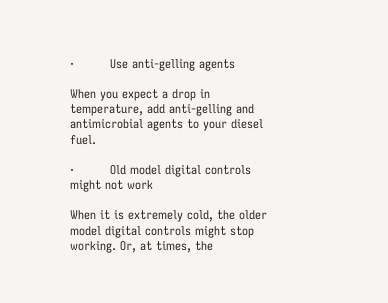·         Use anti-gelling agents

When you expect a drop in temperature, add anti-gelling and antimicrobial agents to your diesel fuel.

·         Old model digital controls might not work

When it is extremely cold, the older model digital controls might stop working. Or, at times, the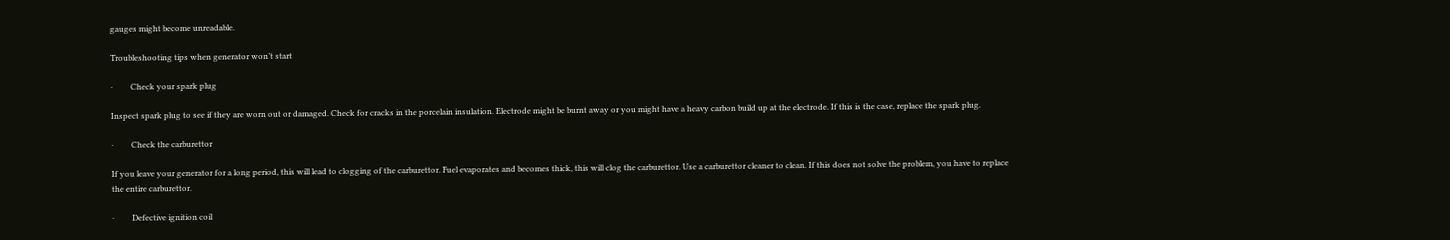gauges might become unreadable.

Troubleshooting tips when generator won’t start

·         Check your spark plug

Inspect spark plug to see if they are worn out or damaged. Check for cracks in the porcelain insulation. Electrode might be burnt away or you might have a heavy carbon build up at the electrode. If this is the case, replace the spark plug.

·         Check the carburettor

If you leave your generator for a long period, this will lead to clogging of the carburettor. Fuel evaporates and becomes thick, this will clog the carburettor. Use a carburettor cleaner to clean. If this does not solve the problem, you have to replace the entire carburettor.

·         Defective ignition coil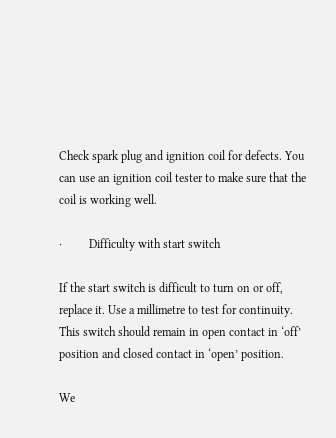Check spark plug and ignition coil for defects. You can use an ignition coil tester to make sure that the coil is working well.

·         Difficulty with start switch

If the start switch is difficult to turn on or off, replace it. Use a millimetre to test for continuity. This switch should remain in open contact in ‘off’ position and closed contact in ‘open’ position.

We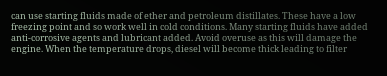can use starting fluids made of ether and petroleum distillates. These have a low freezing point and so work well in cold conditions. Many starting fluids have added anti-corrosive agents and lubricant added. Avoid overuse as this will damage the engine. When the temperature drops, diesel will become thick leading to filter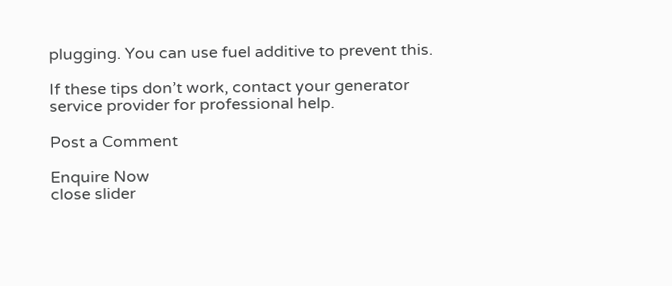plugging. You can use fuel additive to prevent this.

If these tips don’t work, contact your generator service provider for professional help.

Post a Comment

Enquire Now
close slider